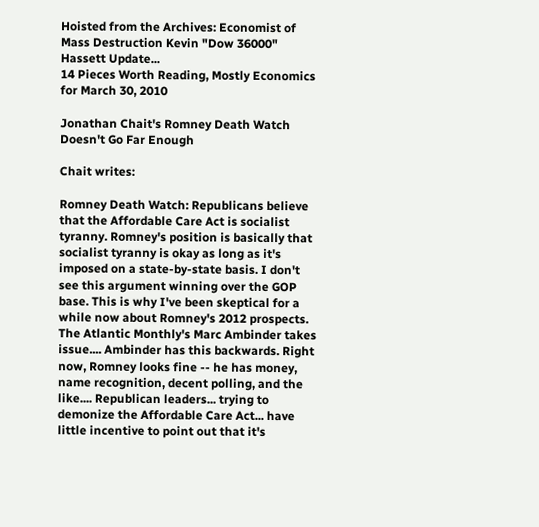Hoisted from the Archives: Economist of Mass Destruction Kevin "Dow 36000" Hassett Update...
14 Pieces Worth Reading, Mostly Economics for March 30, 2010

Jonathan Chait's Romney Death Watch Doesn't Go Far Enough

Chait writes:

Romney Death Watch: Republicans believe that the Affordable Care Act is socialist tyranny. Romney's position is basically that socialist tyranny is okay as long as it's imposed on a state-by-state basis. I don't see this argument winning over the GOP base. This is why I've been skeptical for a while now about Romney's 2012 prospects. The Atlantic Monthly's Marc Ambinder takes issue.... Ambinder has this backwards. Right now, Romney looks fine -- he has money, name recognition, decent polling, and the like.... Republican leaders... trying to demonize the Affordable Care Act... have little incentive to point out that it's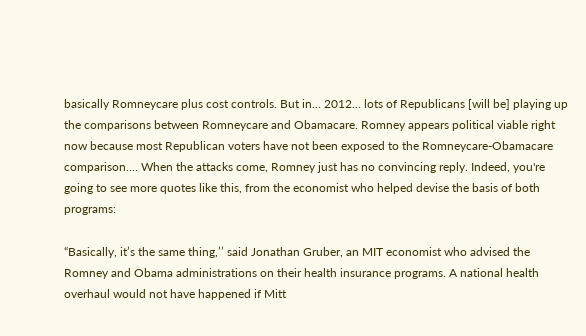basically Romneycare plus cost controls. But in... 2012... lots of Republicans [will be] playing up the comparisons between Romneycare and Obamacare. Romney appears political viable right now because most Republican voters have not been exposed to the Romneycare-Obamacare comparison.... When the attacks come, Romney just has no convincing reply. Indeed, you're going to see more quotes like this, from the economist who helped devise the basis of both programs:

“Basically, it’s the same thing,’’ said Jonathan Gruber, an MIT economist who advised the Romney and Obama administrations on their health insurance programs. A national health overhaul would not have happened if Mitt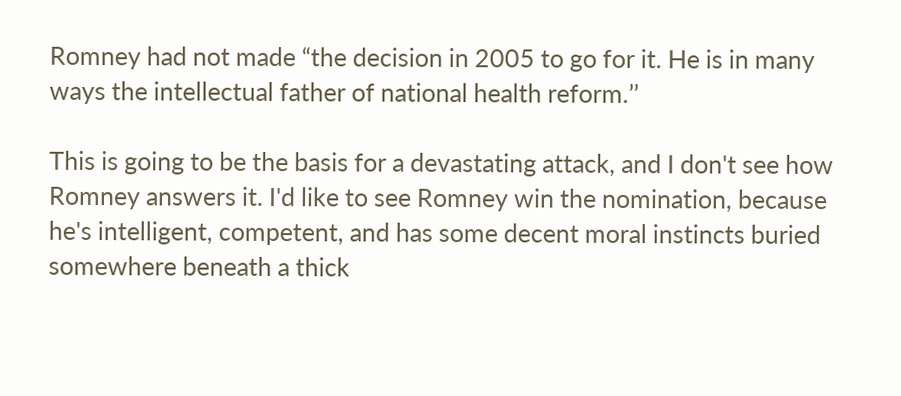Romney had not made “the decision in 2005 to go for it. He is in many ways the intellectual father of national health reform.’’

This is going to be the basis for a devastating attack, and I don't see how Romney answers it. I'd like to see Romney win the nomination, because he's intelligent, competent, and has some decent moral instincts buried somewhere beneath a thick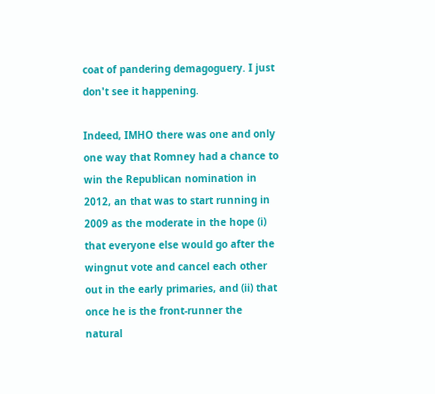coat of pandering demagoguery. I just don't see it happening.

Indeed, IMHO there was one and only one way that Romney had a chance to win the Republican nomination in 2012, an that was to start running in 2009 as the moderate in the hope (i) that everyone else would go after the wingnut vote and cancel each other out in the early primaries, and (ii) that once he is the front-runner the natural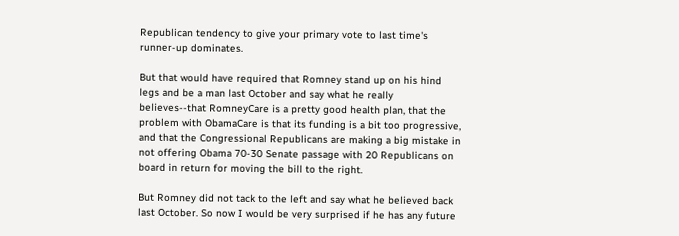Republican tendency to give your primary vote to last time's runner-up dominates.

But that would have required that Romney stand up on his hind legs and be a man last October and say what he really believes--that RomneyCare is a pretty good health plan, that the problem with ObamaCare is that its funding is a bit too progressive, and that the Congressional Republicans are making a big mistake in not offering Obama 70-30 Senate passage with 20 Republicans on board in return for moving the bill to the right.

But Romney did not tack to the left and say what he believed back last October. So now I would be very surprised if he has any future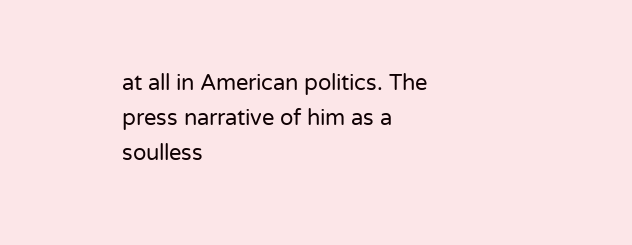at all in American politics. The press narrative of him as a soulless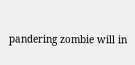pandering zombie will in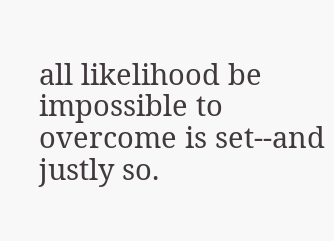all likelihood be impossible to overcome is set--and justly so.